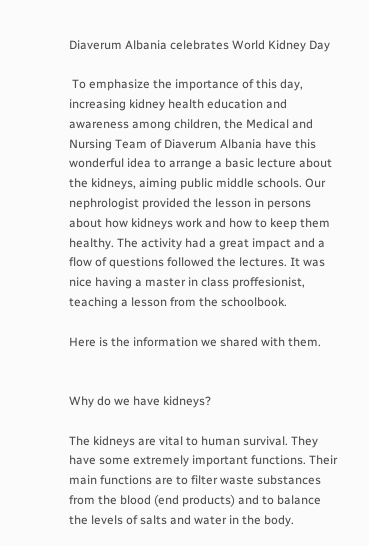Diaverum Albania celebrates World Kidney Day

 To emphasize the importance of this day, increasing kidney health education and awareness among children, the Medical and Nursing Team of Diaverum Albania have this wonderful idea to arrange a basic lecture about the kidneys, aiming public middle schools. Our nephrologist provided the lesson in persons about how kidneys work and how to keep them healthy. The activity had a great impact and a flow of questions followed the lectures. It was nice having a master in class proffesionist, teaching a lesson from the schoolbook.

Here is the information we shared with them.


Why do we have kidneys?

The kidneys are vital to human survival. They have some extremely important functions. Their main functions are to filter waste substances from the blood (end products) and to balance the levels of salts and water in the body.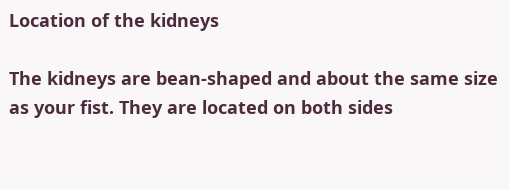Location of the kidneys

The kidneys are bean-shaped and about the same size as your fist. They are located on both sides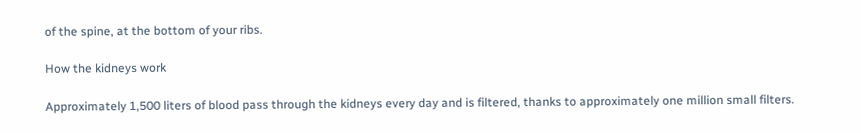of the spine, at the bottom of your ribs.

How the kidneys work

Approximately 1,500 liters of blood pass through the kidneys every day and is filtered, thanks to approximately one million small filters.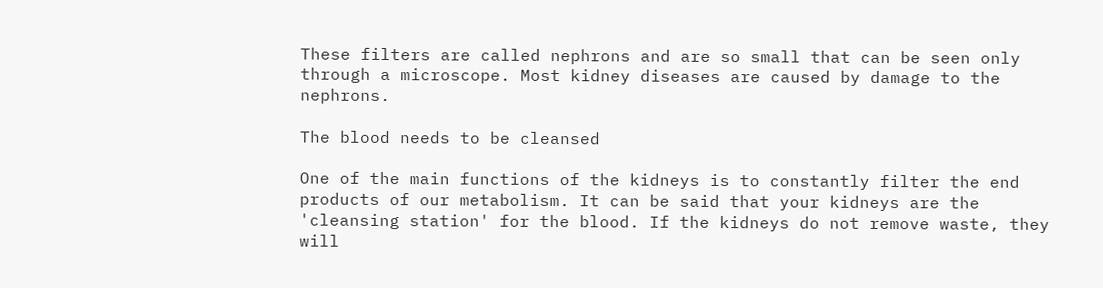These filters are called nephrons and are so small that can be seen only through a microscope. Most kidney diseases are caused by damage to the nephrons.

The blood needs to be cleansed

One of the main functions of the kidneys is to constantly filter the end products of our metabolism. It can be said that your kidneys are the 'cleansing station' for the blood. If the kidneys do not remove waste, they will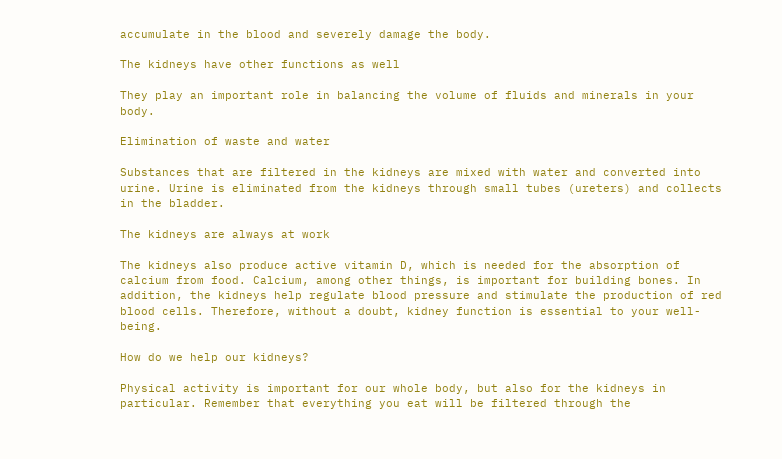accumulate in the blood and severely damage the body.

The kidneys have other functions as well

They play an important role in balancing the volume of fluids and minerals in your body.

Elimination of waste and water

Substances that are filtered in the kidneys are mixed with water and converted into urine. Urine is eliminated from the kidneys through small tubes (ureters) and collects in the bladder.

The kidneys are always at work

The kidneys also produce active vitamin D, which is needed for the absorption of calcium from food. Calcium, among other things, is important for building bones. In addition, the kidneys help regulate blood pressure and stimulate the production of red blood cells. Therefore, without a doubt, kidney function is essential to your well-being.

How do we help our kidneys?

Physical activity is important for our whole body, but also for the kidneys in particular. Remember that everything you eat will be filtered through the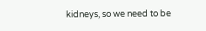kidneys, so we need to be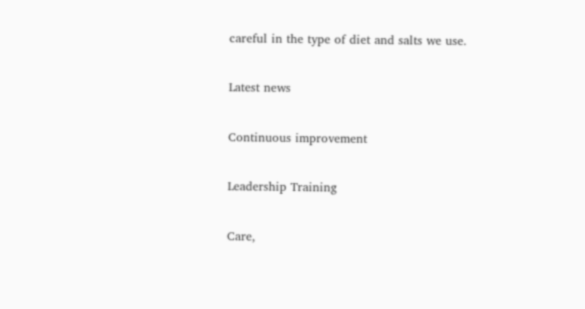careful in the type of diet and salts we use.

Latest news

Continuous improvement

Leadership Training

Care,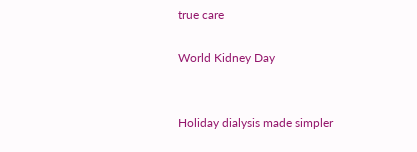true care

World Kidney Day


Holiday dialysis made simpler